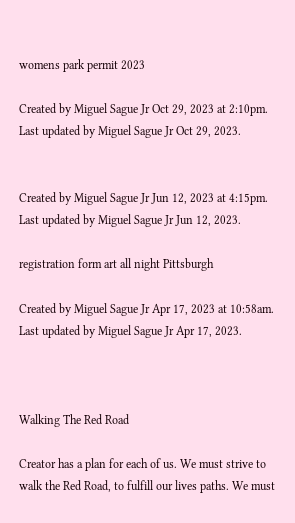womens park permit 2023

Created by Miguel Sague Jr Oct 29, 2023 at 2:10pm. Last updated by Miguel Sague Jr Oct 29, 2023.


Created by Miguel Sague Jr Jun 12, 2023 at 4:15pm. Last updated by Miguel Sague Jr Jun 12, 2023.

registration form art all night Pittsburgh

Created by Miguel Sague Jr Apr 17, 2023 at 10:58am. Last updated by Miguel Sague Jr Apr 17, 2023.



Walking The Red Road

Creator has a plan for each of us. We must strive to walk the Red Road, to fulfill our lives paths. We must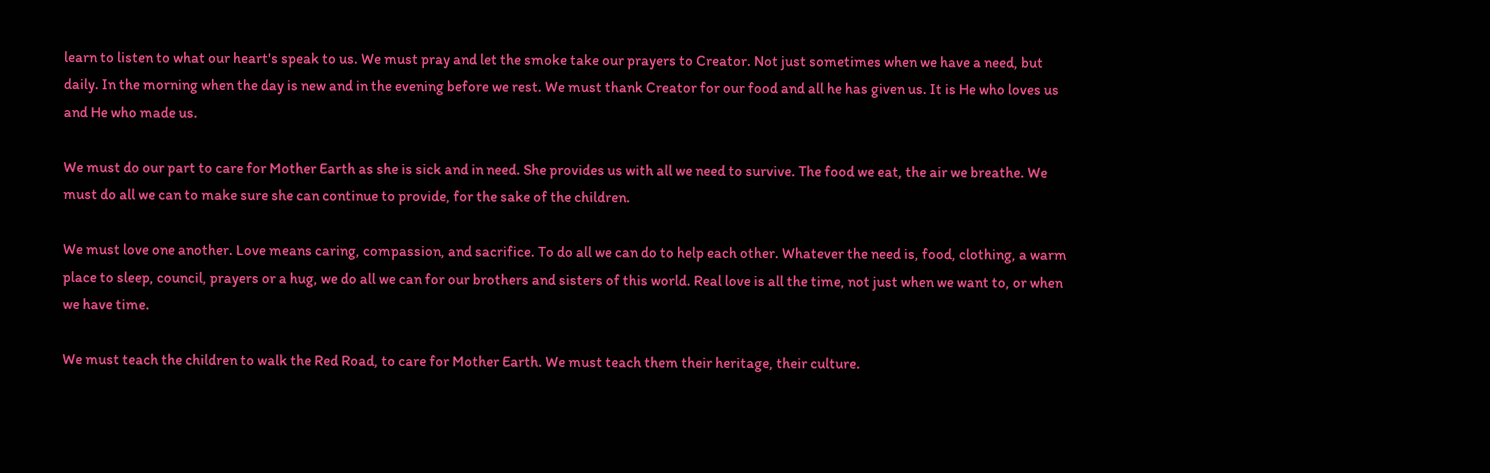learn to listen to what our heart's speak to us. We must pray and let the smoke take our prayers to Creator. Not just sometimes when we have a need, but daily. In the morning when the day is new and in the evening before we rest. We must thank Creator for our food and all he has given us. It is He who loves us and He who made us.

We must do our part to care for Mother Earth as she is sick and in need. She provides us with all we need to survive. The food we eat, the air we breathe. We must do all we can to make sure she can continue to provide, for the sake of the children.

We must love one another. Love means caring, compassion, and sacrifice. To do all we can do to help each other. Whatever the need is, food, clothing, a warm place to sleep, council, prayers or a hug, we do all we can for our brothers and sisters of this world. Real love is all the time, not just when we want to, or when we have time.

We must teach the children to walk the Red Road, to care for Mother Earth. We must teach them their heritage, their culture.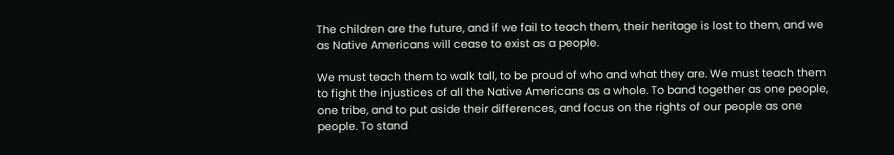The children are the future, and if we fail to teach them, their heritage is lost to them, and we as Native Americans will cease to exist as a people.

We must teach them to walk tall, to be proud of who and what they are. We must teach them to fight the injustices of all the Native Americans as a whole. To band together as one people, one tribe, and to put aside their differences, and focus on the rights of our people as one people. To stand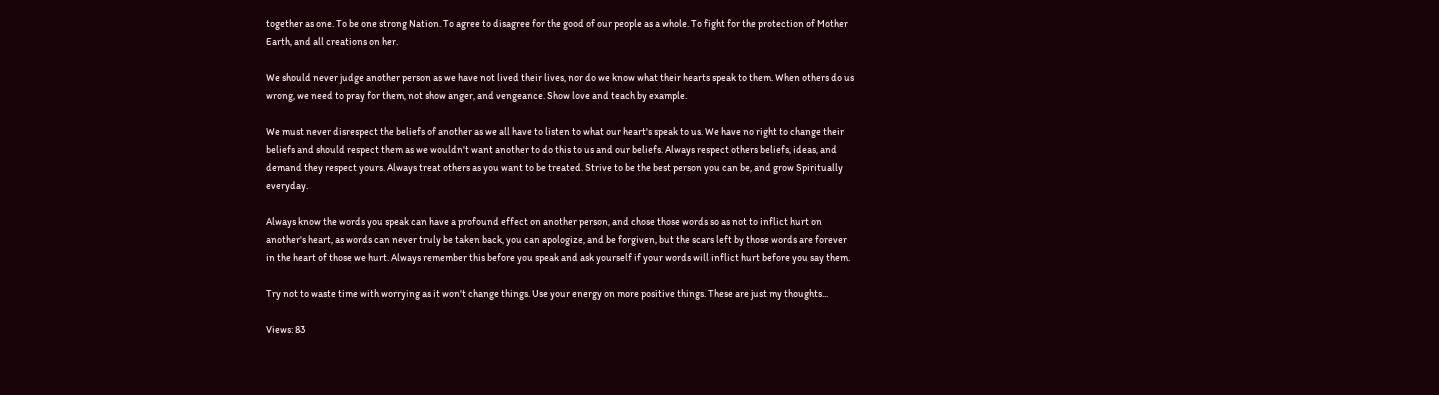together as one. To be one strong Nation. To agree to disagree for the good of our people as a whole. To fight for the protection of Mother Earth, and all creations on her.

We should never judge another person as we have not lived their lives, nor do we know what their hearts speak to them. When others do us wrong, we need to pray for them, not show anger, and vengeance. Show love and teach by example.

We must never disrespect the beliefs of another as we all have to listen to what our heart's speak to us. We have no right to change their beliefs and should respect them as we wouldn't want another to do this to us and our beliefs. Always respect others beliefs, ideas, and demand they respect yours. Always treat others as you want to be treated. Strive to be the best person you can be, and grow Spiritually everyday.

Always know the words you speak can have a profound effect on another person, and chose those words so as not to inflict hurt on another's heart, as words can never truly be taken back, you can apologize, and be forgiven, but the scars left by those words are forever in the heart of those we hurt. Always remember this before you speak and ask yourself if your words will inflict hurt before you say them.

Try not to waste time with worrying as it won't change things. Use your energy on more positive things. These are just my thoughts...

Views: 83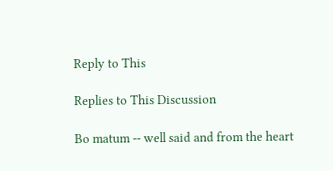Reply to This

Replies to This Discussion

Bo matum -- well said and from the heart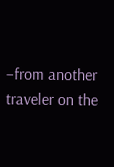–from another traveler on the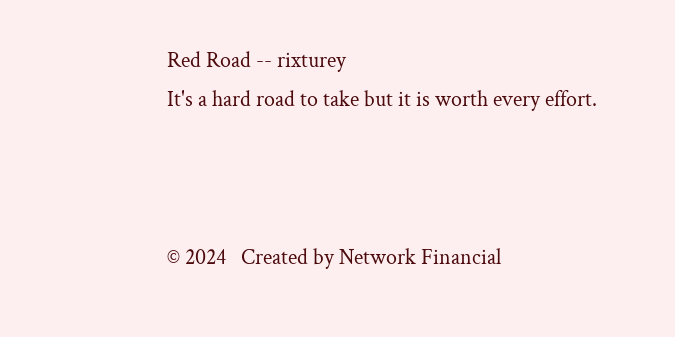Red Road -- rixturey
It's a hard road to take but it is worth every effort.



© 2024   Created by Network Financial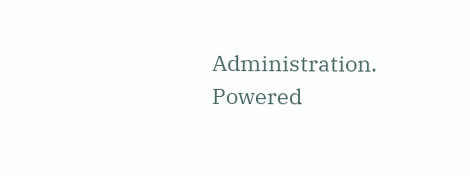Administration.   Powered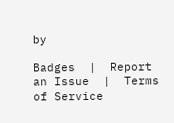by

Badges  |  Report an Issue  |  Terms of Service